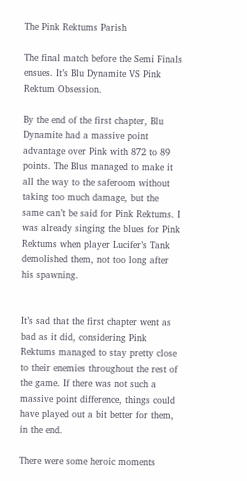The Pink Rektums Parish

The final match before the Semi Finals ensues. It’s Blu Dynamite VS Pink Rektum Obsession.

By the end of the first chapter, Blu Dynamite had a massive point advantage over Pink with 872 to 89 points. The Blus managed to make it all the way to the saferoom without taking too much damage, but the same can’t be said for Pink Rektums. I was already singing the blues for Pink Rektums when player Lucifer’s Tank demolished them, not too long after his spawning.


It’s sad that the first chapter went as bad as it did, considering Pink Rektums managed to stay pretty close to their enemies throughout the rest of the game. If there was not such a massive point difference, things could have played out a bit better for them, in the end.

There were some heroic moments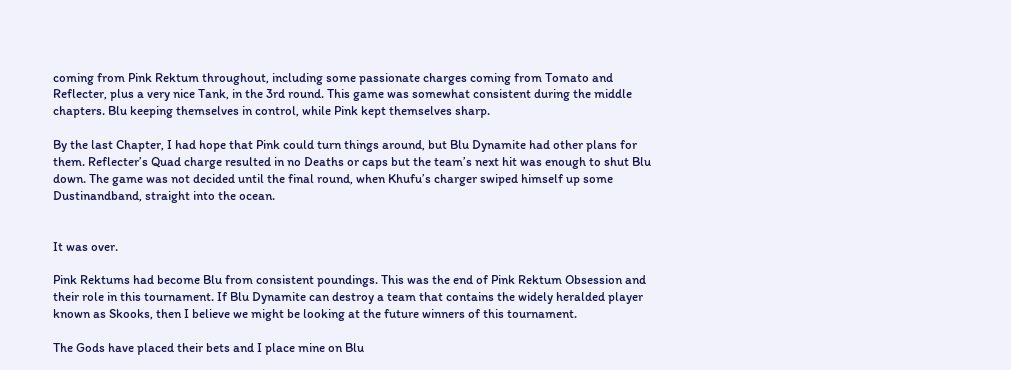coming from Pink Rektum throughout, including some passionate charges coming from Tomato and Reflecter, plus a very nice Tank, in the 3rd round. This game was somewhat consistent during the middle chapters. Blu keeping themselves in control, while Pink kept themselves sharp.

By the last Chapter, I had hope that Pink could turn things around, but Blu Dynamite had other plans for them. Reflecter’s Quad charge resulted in no Deaths or caps but the team’s next hit was enough to shut Blu down. The game was not decided until the final round, when Khufu’s charger swiped himself up some Dustinandband, straight into the ocean.


It was over.

Pink Rektums had become Blu from consistent poundings. This was the end of Pink Rektum Obsession and their role in this tournament. If Blu Dynamite can destroy a team that contains the widely heralded player known as Skooks, then I believe we might be looking at the future winners of this tournament.

The Gods have placed their bets and I place mine on Blu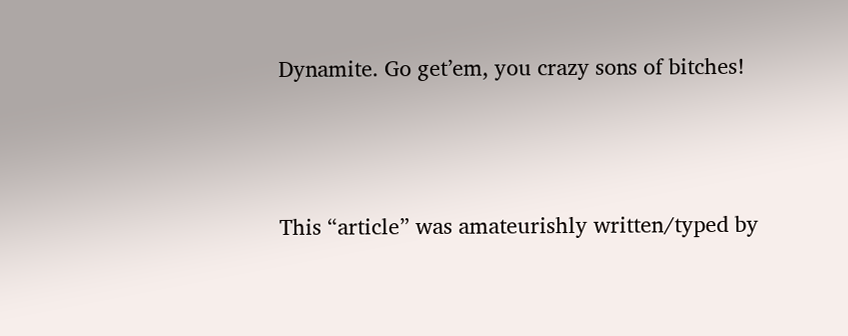Dynamite. Go get’em, you crazy sons of bitches!



This “article” was amateurishly written/typed by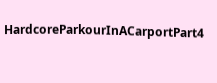HardcoreParkourInACarportPart4